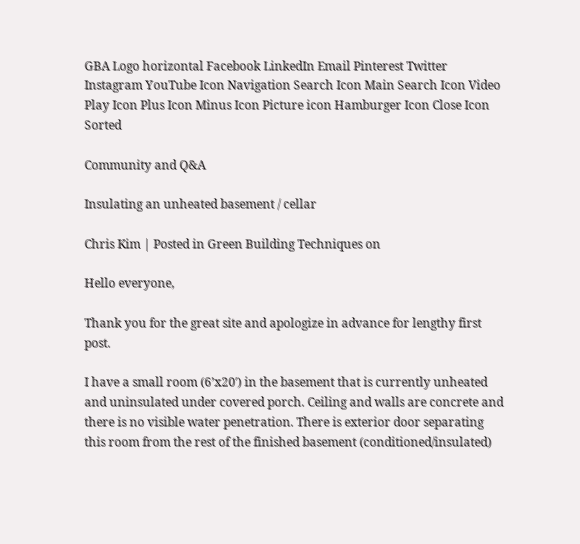GBA Logo horizontal Facebook LinkedIn Email Pinterest Twitter Instagram YouTube Icon Navigation Search Icon Main Search Icon Video Play Icon Plus Icon Minus Icon Picture icon Hamburger Icon Close Icon Sorted

Community and Q&A

Insulating an unheated basement / cellar

Chris Kim | Posted in Green Building Techniques on

Hello everyone,

Thank you for the great site and apologize in advance for lengthy first post.

I have a small room (6’x20′) in the basement that is currently unheated and uninsulated under covered porch. Ceiling and walls are concrete and there is no visible water penetration. There is exterior door separating this room from the rest of the finished basement (conditioned/insulated)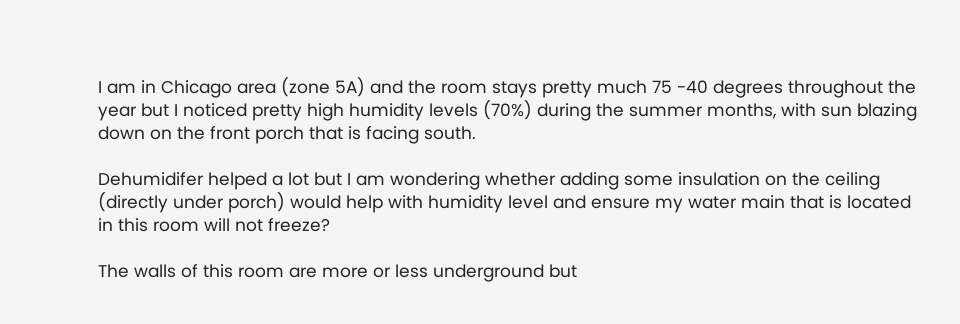I am in Chicago area (zone 5A) and the room stays pretty much 75 -40 degrees throughout the year but I noticed pretty high humidity levels (70%) during the summer months, with sun blazing down on the front porch that is facing south.

Dehumidifer helped a lot but I am wondering whether adding some insulation on the ceiling (directly under porch) would help with humidity level and ensure my water main that is located in this room will not freeze?

The walls of this room are more or less underground but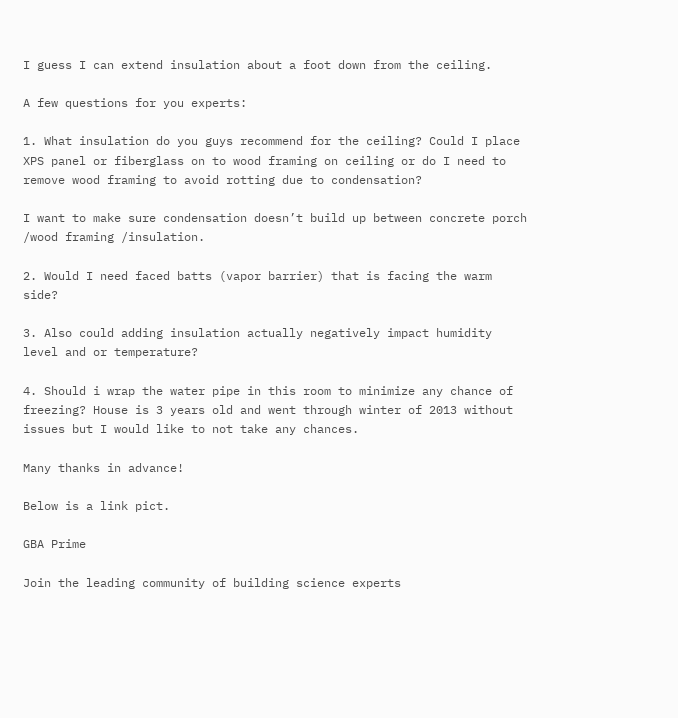I guess I can extend insulation about a foot down from the ceiling.

A few questions for you experts:

1. What insulation do you guys recommend for the ceiling? Could I place XPS panel or fiberglass on to wood framing on ceiling or do I need to remove wood framing to avoid rotting due to condensation?

I want to make sure condensation doesn’t build up between concrete porch /wood framing /insulation.

2. Would I need faced batts (vapor barrier) that is facing the warm side?

3. Also could adding insulation actually negatively impact humidity level and or temperature?

4. Should i wrap the water pipe in this room to minimize any chance of freezing? House is 3 years old and went through winter of 2013 without issues but I would like to not take any chances.

Many thanks in advance!

Below is a link pict.

GBA Prime

Join the leading community of building science experts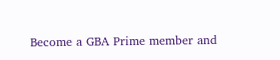Become a GBA Prime member and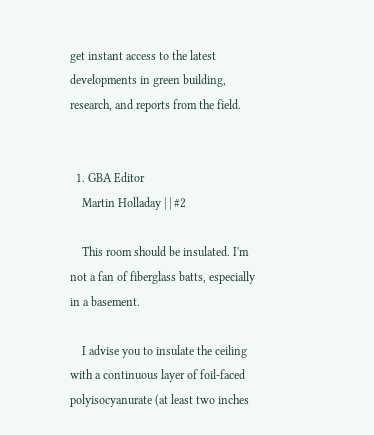get instant access to the latest developments in green building, research, and reports from the field.


  1. GBA Editor
    Martin Holladay | | #2

    This room should be insulated. I'm not a fan of fiberglass batts, especially in a basement.

    I advise you to insulate the ceiling with a continuous layer of foil-faced polyisocyanurate (at least two inches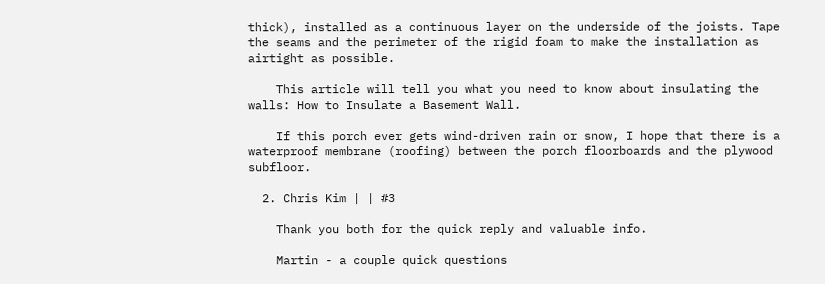thick), installed as a continuous layer on the underside of the joists. Tape the seams and the perimeter of the rigid foam to make the installation as airtight as possible.

    This article will tell you what you need to know about insulating the walls: How to Insulate a Basement Wall.

    If this porch ever gets wind-driven rain or snow, I hope that there is a waterproof membrane (roofing) between the porch floorboards and the plywood subfloor.

  2. Chris Kim | | #3

    Thank you both for the quick reply and valuable info.

    Martin - a couple quick questions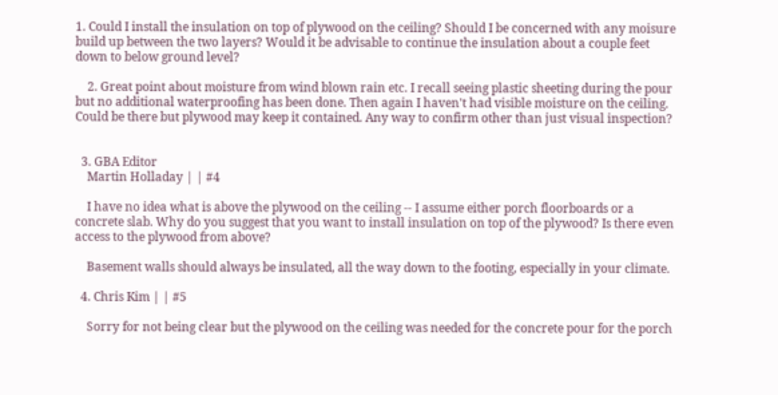1. Could I install the insulation on top of plywood on the ceiling? Should I be concerned with any moisure build up between the two layers? Would it be advisable to continue the insulation about a couple feet down to below ground level?

    2. Great point about moisture from wind blown rain etc. I recall seeing plastic sheeting during the pour but no additional waterproofing has been done. Then again I haven't had visible moisture on the ceiling. Could be there but plywood may keep it contained. Any way to confirm other than just visual inspection?


  3. GBA Editor
    Martin Holladay | | #4

    I have no idea what is above the plywood on the ceiling -- I assume either porch floorboards or a concrete slab. Why do you suggest that you want to install insulation on top of the plywood? Is there even access to the plywood from above?

    Basement walls should always be insulated, all the way down to the footing, especially in your climate.

  4. Chris Kim | | #5

    Sorry for not being clear but the plywood on the ceiling was needed for the concrete pour for the porch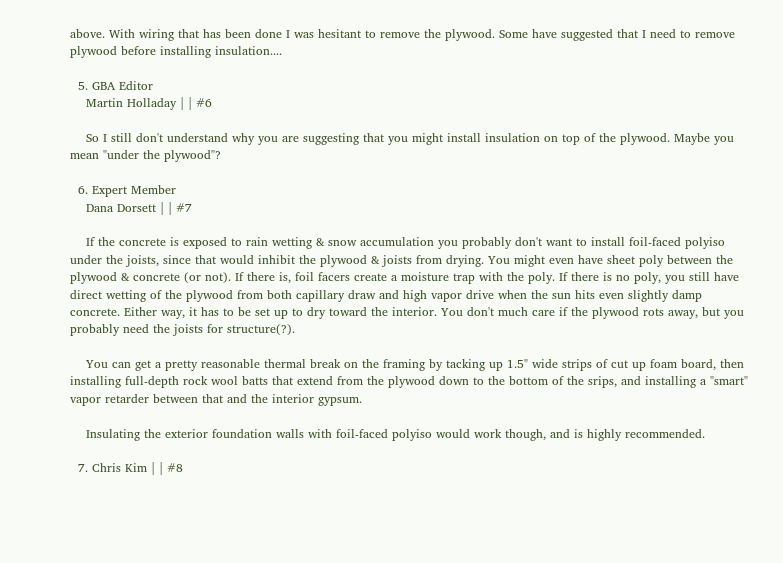above. With wiring that has been done I was hesitant to remove the plywood. Some have suggested that I need to remove plywood before installing insulation....

  5. GBA Editor
    Martin Holladay | | #6

    So I still don't understand why you are suggesting that you might install insulation on top of the plywood. Maybe you mean "under the plywood"?

  6. Expert Member
    Dana Dorsett | | #7

    If the concrete is exposed to rain wetting & snow accumulation you probably don't want to install foil-faced polyiso under the joists, since that would inhibit the plywood & joists from drying. You might even have sheet poly between the plywood & concrete (or not). If there is, foil facers create a moisture trap with the poly. If there is no poly, you still have direct wetting of the plywood from both capillary draw and high vapor drive when the sun hits even slightly damp concrete. Either way, it has to be set up to dry toward the interior. You don't much care if the plywood rots away, but you probably need the joists for structure(?).

    You can get a pretty reasonable thermal break on the framing by tacking up 1.5" wide strips of cut up foam board, then installing full-depth rock wool batts that extend from the plywood down to the bottom of the srips, and installing a "smart" vapor retarder between that and the interior gypsum.

    Insulating the exterior foundation walls with foil-faced polyiso would work though, and is highly recommended.

  7. Chris Kim | | #8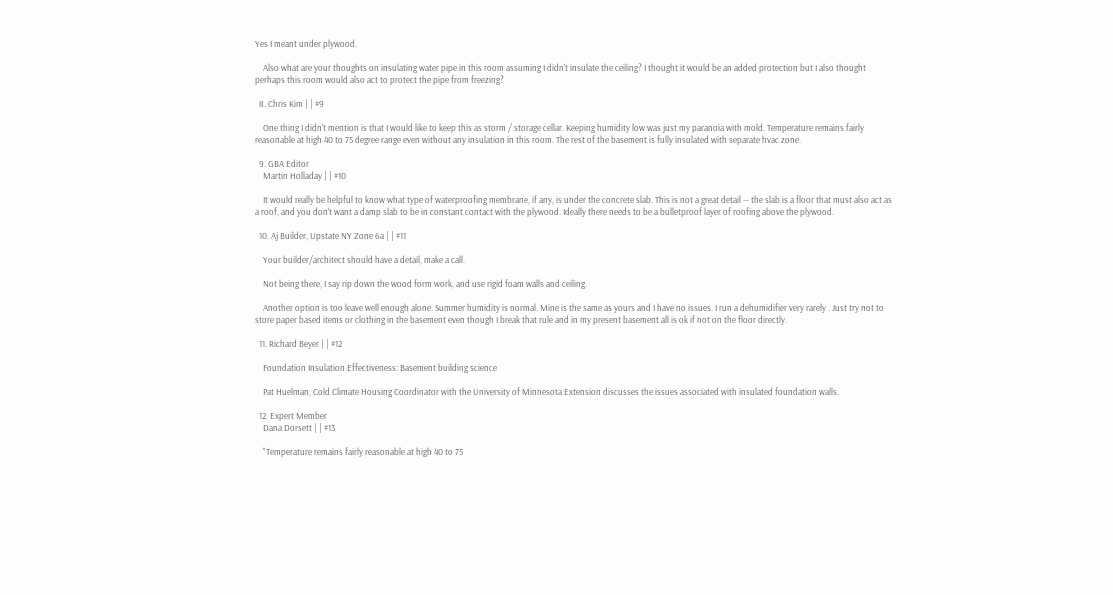Yes I meant under plywood.

    Also what are your thoughts on insulating water pipe in this room assuming I didn't insulate the ceiling? I thought it would be an added protection but I also thought perhaps this room would also act to protect the pipe from freezing?

  8. Chris Kim | | #9

    One thing I didn't mention is that I would like to keep this as storm / storage cellar. Keeping humidity low was just my paranoia with mold. Temperature remains fairly reasonable at high 40 to 75 degree range even without any insulation in this room. The rest of the basement is fully insulated with separate hvac zone.

  9. GBA Editor
    Martin Holladay | | #10

    It would really be helpful to know what type of waterproofing membrane, if any, is under the concrete slab. This is not a great detail -- the slab is a floor that must also act as a roof, and you don't want a damp slab to be in constant contact with the plywood. Ideally there needs to be a bulletproof layer of roofing above the plywood.

  10. Aj Builder, Upstate NY Zone 6a | | #11

    Your builder/architect should have a detail, make a call.

    Not being there, I say rip down the wood form work, and use rigid foam walls and ceiling.

    Another option is too leave well enough alone. Summer humidity is normal. Mine is the same as yours and I have no issues. I run a dehumidifier very rarely . Just try not to store paper based items or clothing in the basement even though I break that rule and in my present basement all is ok if not on the floor directly.

  11. Richard Beyer | | #12

    Foundation Insulation Effectiveness: Basement building science

    Pat Huelman, Cold Climate Housing Coordinator with the University of Minnesota Extension discusses the issues associated with insulated foundation walls.

  12. Expert Member
    Dana Dorsett | | #13

    "Temperature remains fairly reasonable at high 40 to 75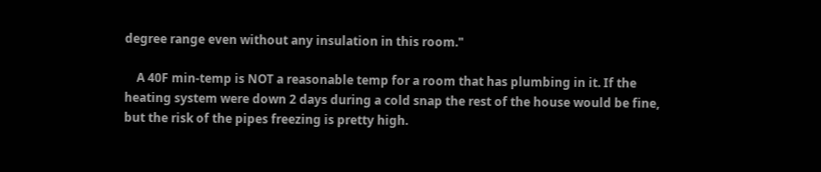degree range even without any insulation in this room."

    A 40F min-temp is NOT a reasonable temp for a room that has plumbing in it. If the heating system were down 2 days during a cold snap the rest of the house would be fine, but the risk of the pipes freezing is pretty high.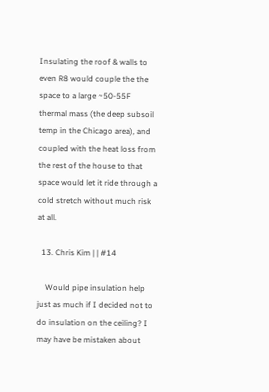Insulating the roof & walls to even R8 would couple the the space to a large ~50-55F thermal mass (the deep subsoil temp in the Chicago area), and coupled with the heat loss from the rest of the house to that space would let it ride through a cold stretch without much risk at all.

  13. Chris Kim | | #14

    Would pipe insulation help just as much if I decided not to do insulation on the ceiling? I may have be mistaken about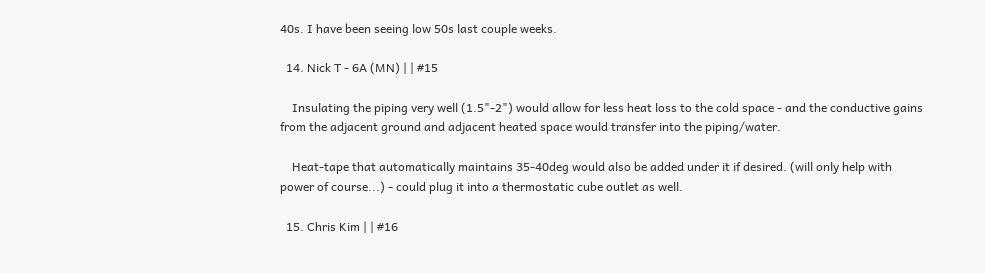40s. I have been seeing low 50s last couple weeks.

  14. Nick T - 6A (MN) | | #15

    Insulating the piping very well (1.5"-2") would allow for less heat loss to the cold space - and the conductive gains from the adjacent ground and adjacent heated space would transfer into the piping/water.

    Heat-tape that automatically maintains 35-40deg would also be added under it if desired. (will only help with power of course...) - could plug it into a thermostatic cube outlet as well.

  15. Chris Kim | | #16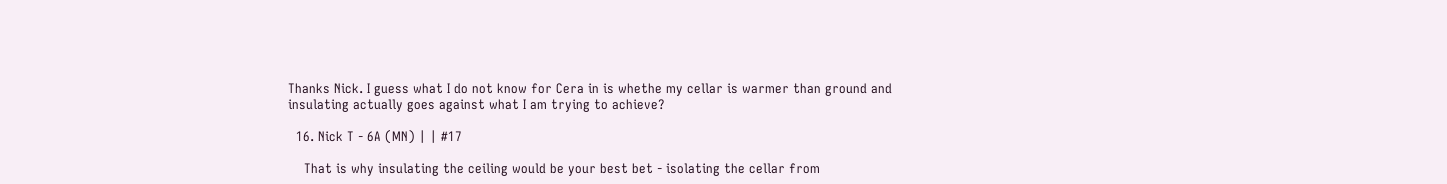Thanks Nick. I guess what I do not know for Cera in is whethe my cellar is warmer than ground and insulating actually goes against what I am trying to achieve?

  16. Nick T - 6A (MN) | | #17

    That is why insulating the ceiling would be your best bet - isolating the cellar from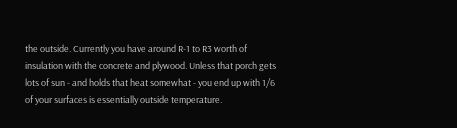the outside. Currently you have around R-1 to R3 worth of insulation with the concrete and plywood. Unless that porch gets lots of sun - and holds that heat somewhat - you end up with 1/6 of your surfaces is essentially outside temperature.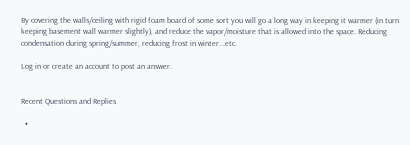By covering the walls/ceiling with rigid foam board of some sort you will go a long way in keeping it warmer (in turn keeping basement wall warmer slightly), and reduce the vapor/moisture that is allowed into the space. Reducing condensation during spring/summer, reducing frost in winter...etc.

Log in or create an account to post an answer.


Recent Questions and Replies

  •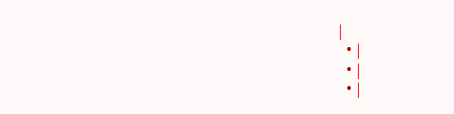|
  • |
  • |
  • |